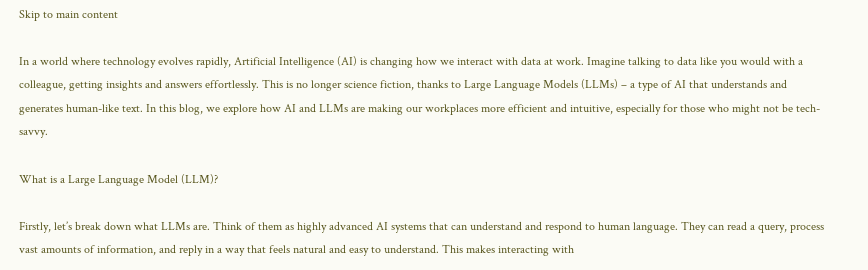Skip to main content

In a world where technology evolves rapidly, Artificial Intelligence (AI) is changing how we interact with data at work. Imagine talking to data like you would with a colleague, getting insights and answers effortlessly. This is no longer science fiction, thanks to Large Language Models (LLMs) – a type of AI that understands and generates human-like text. In this blog, we explore how AI and LLMs are making our workplaces more efficient and intuitive, especially for those who might not be tech-savvy.

What is a Large Language Model (LLM)?

Firstly, let’s break down what LLMs are. Think of them as highly advanced AI systems that can understand and respond to human language. They can read a query, process vast amounts of information, and reply in a way that feels natural and easy to understand. This makes interacting with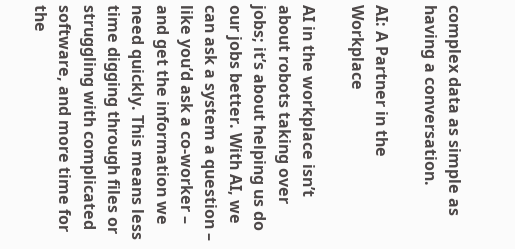complex data as simple as having a conversation.

AI: A Partner in the Workplace

AI in the workplace isn’t about robots taking over jobs; it’s about helping us do our jobs better. With AI, we can ask a system a question – like you’d ask a co-worker – and get the information we need quickly. This means less time digging through files or struggling with complicated software, and more time for the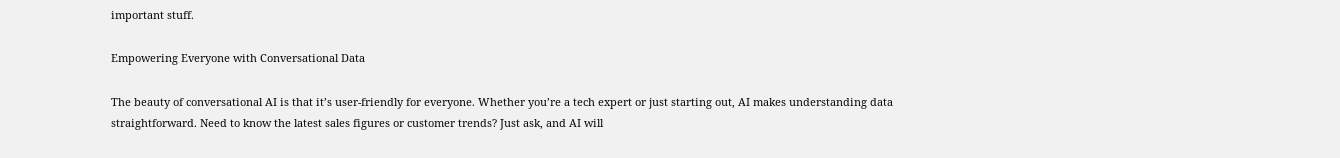important stuff.

Empowering Everyone with Conversational Data

The beauty of conversational AI is that it’s user-friendly for everyone. Whether you’re a tech expert or just starting out, AI makes understanding data straightforward. Need to know the latest sales figures or customer trends? Just ask, and AI will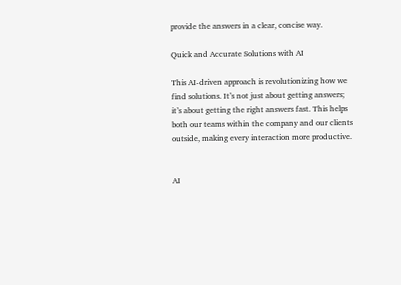provide the answers in a clear, concise way.

Quick and Accurate Solutions with AI

This AI-driven approach is revolutionizing how we find solutions. It’s not just about getting answers; it’s about getting the right answers fast. This helps both our teams within the company and our clients outside, making every interaction more productive.


AI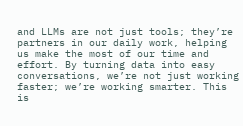and LLMs are not just tools; they’re partners in our daily work, helping us make the most of our time and effort. By turning data into easy conversations, we’re not just working faster; we’re working smarter. This is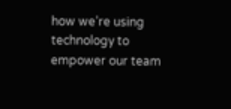how we’re using technology to empower our team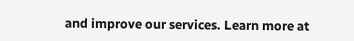and improve our services. Learn more at